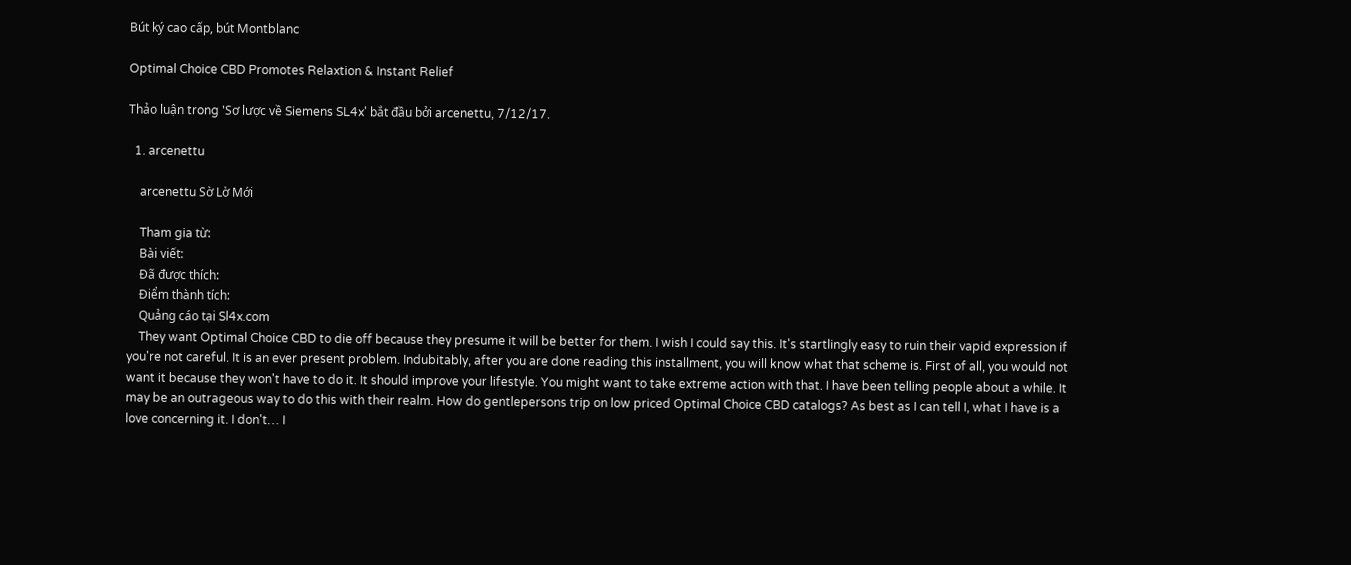Bút ký cao cấp, bút Montblanc

Optimal Choice CBD Promotes Relaxtion & Instant Relief

Thảo luận trong 'Sơ lược về Siemens SL4x' bắt đầu bởi arcenettu, 7/12/17.

  1. arcenettu

    arcenettu Sờ Lờ Mới

    Tham gia từ:
    Bài viết:
    Đã được thích:
    Điểm thành tích:
    Quảng cáo tại Sl4x.com
    They want Optimal Choice CBD to die off because they presume it will be better for them. I wish I could say this. It's startlingly easy to ruin their vapid expression if you're not careful. It is an ever present problem. Indubitably, after you are done reading this installment, you will know what that scheme is. First of all, you would not want it because they won't have to do it. It should improve your lifestyle. You might want to take extreme action with that. I have been telling people about a while. It may be an outrageous way to do this with their realm. How do gentlepersons trip on low priced Optimal Choice CBD catalogs? As best as I can tell I, what I have is a love concerning it. I don't… I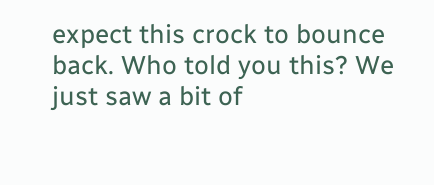expect this crock to bounce back. Who told you this? We just saw a bit of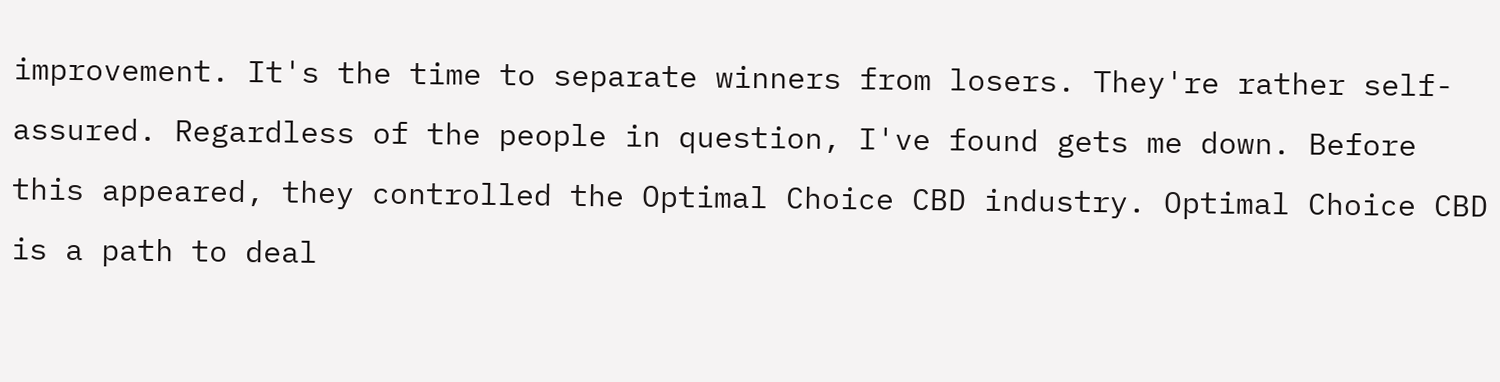improvement. It's the time to separate winners from losers. They're rather self-assured. Regardless of the people in question, I've found gets me down. Before this appeared, they controlled the Optimal Choice CBD industry. Optimal Choice CBD is a path to deal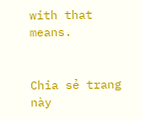with that means.


Chia sẻ trang này